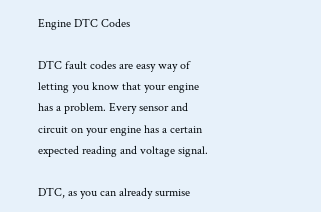Engine DTC Codes

DTC fault codes are easy way of letting you know that your engine has a problem. Every sensor and circuit on your engine has a certain expected reading and voltage signal.

DTC, as you can already surmise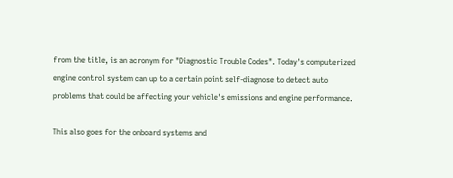from the title, is an acronym for "Diagnostic Trouble Codes". Today's computerized engine control system can up to a certain point self-diagnose to detect auto problems that could be affecting your vehicle's emissions and engine performance.

This also goes for the onboard systems and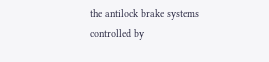the antilock brake systems controlled by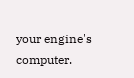your engine's computer.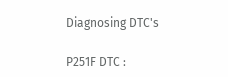Diagnosing DTC's

P251F DTC :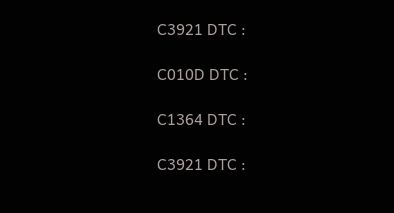C3921 DTC :

C010D DTC :

C1364 DTC :

C3921 DTC :